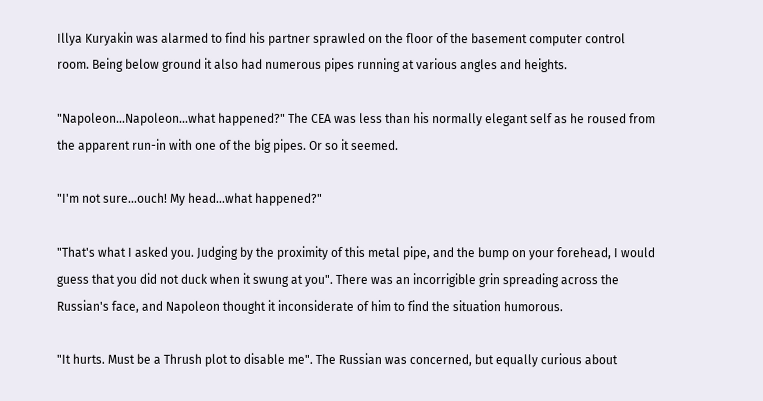Illya Kuryakin was alarmed to find his partner sprawled on the floor of the basement computer control room. Being below ground it also had numerous pipes running at various angles and heights.

"Napoleon...Napoleon...what happened?" The CEA was less than his normally elegant self as he roused from the apparent run-in with one of the big pipes. Or so it seemed.

"I'm not sure...ouch! My head...what happened?"

"That's what I asked you. Judging by the proximity of this metal pipe, and the bump on your forehead, I would guess that you did not duck when it swung at you". There was an incorrigible grin spreading across the Russian's face, and Napoleon thought it inconsiderate of him to find the situation humorous.

"It hurts. Must be a Thrush plot to disable me". The Russian was concerned, but equally curious about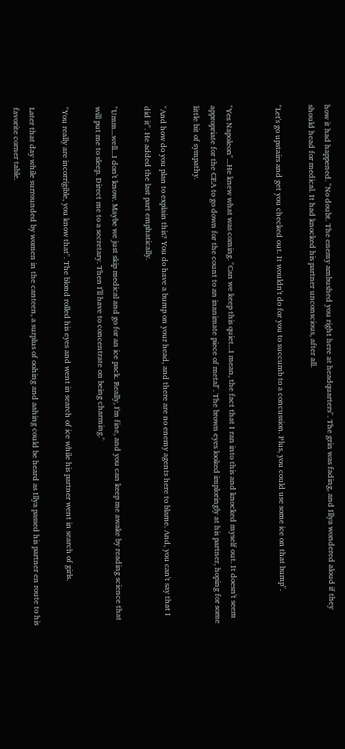how it had happened. "No doubt. The enemy ambushed you right here at headquarters". The grin was fading, and Illya wondered aloud if they should head for medical. It had knocked his partner unconscious, after all.

"Let's go upstairs and get you checked out. It wouldn't do for you to succumb to a concussion. Plus, you could use some ice on that bump".


"Yes Napoleon"...He knew what was coming. "Can we keep this quiet...I mean, the fact that I ran into this and knocked myself out. It doesn't seem appropriate for the CEA to go down for the count to an inanimate piece of metal". The brown eyes looked imploringly at his partner, hoping for some little bit of sympathy.

"And how do you plan to explain this? You do have a bump on your head, and there are no enemy agents here to blame. And, you can't say that I did it". He added the last part emphatically.

"Umm...well...I don't know. Maybe we just skip medical and go for an ice pack. Really, I'm fine, and you can keep me awake by reading science that will put me to sleep. Direct me to a secretary. Then I'll have to concentrate on being charming."

"You really are incorrigible, you know that". The blond rolled his eyes and went in search of ice while his partner went in search of girls.

Later that day while surrounded by women in the canteen, a surplus of oohing and aahing could be heard as Illya passed his partner en route to his favorite corner table.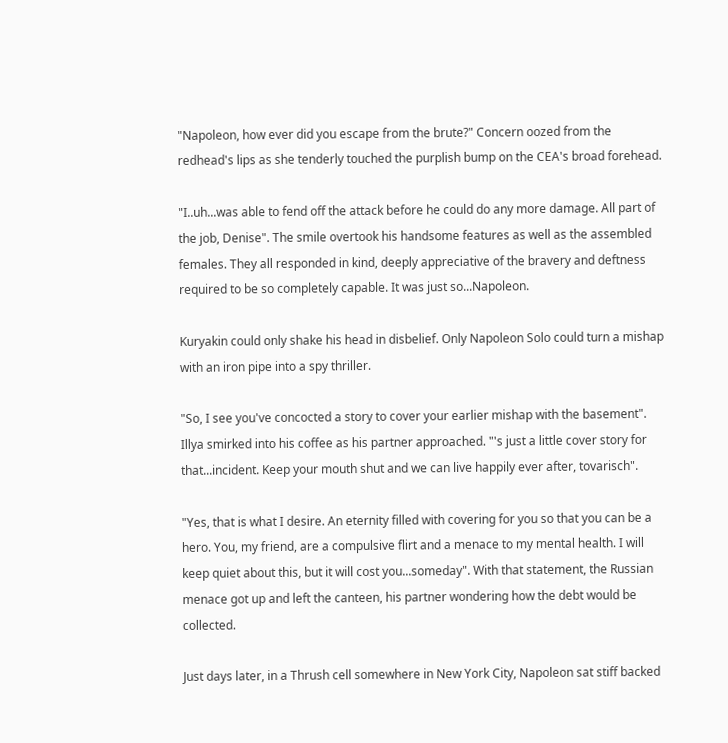"Napoleon, how ever did you escape from the brute?" Concern oozed from the redhead's lips as she tenderly touched the purplish bump on the CEA's broad forehead.

"I..uh...was able to fend off the attack before he could do any more damage. All part of the job, Denise". The smile overtook his handsome features as well as the assembled females. They all responded in kind, deeply appreciative of the bravery and deftness required to be so completely capable. It was just so...Napoleon.

Kuryakin could only shake his head in disbelief. Only Napoleon Solo could turn a mishap with an iron pipe into a spy thriller.

"So, I see you've concocted a story to cover your earlier mishap with the basement". Illya smirked into his coffee as his partner approached. "'s just a little cover story for that...incident. Keep your mouth shut and we can live happily ever after, tovarisch".

"Yes, that is what I desire. An eternity filled with covering for you so that you can be a hero. You, my friend, are a compulsive flirt and a menace to my mental health. I will keep quiet about this, but it will cost you...someday". With that statement, the Russian menace got up and left the canteen, his partner wondering how the debt would be collected.

Just days later, in a Thrush cell somewhere in New York City, Napoleon sat stiff backed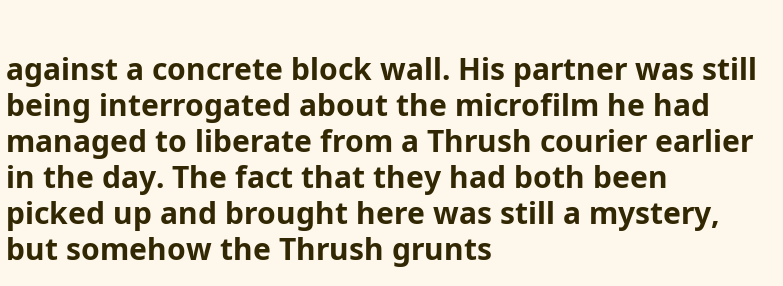against a concrete block wall. His partner was still being interrogated about the microfilm he had managed to liberate from a Thrush courier earlier in the day. The fact that they had both been picked up and brought here was still a mystery, but somehow the Thrush grunts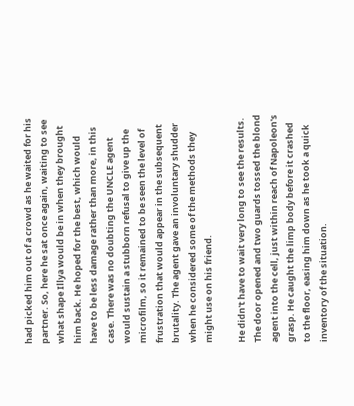had picked him out of a crowd as he waited for his partner. So, here he sat once again, waiting to see what shape Illya would be in when they brought him back. He hoped for the best, which would have to be less damage rather than more, in this case. There was no doubting the UNCLE agent would sustain a stubborn refusal to give up the microfilm, so it remained to be seen the level of frustration that would appear in the subsequent brutality. The agent gave an involuntary shudder when he considered some of the methods they might use on his friend.

He didn't have to wait very long to see the results. The door opened and two guards tossed the blond agent into the cell, just within reach of Napoleon's grasp. He caught the limp body before it crashed to the floor, easing him down as he took a quick inventory of the situation.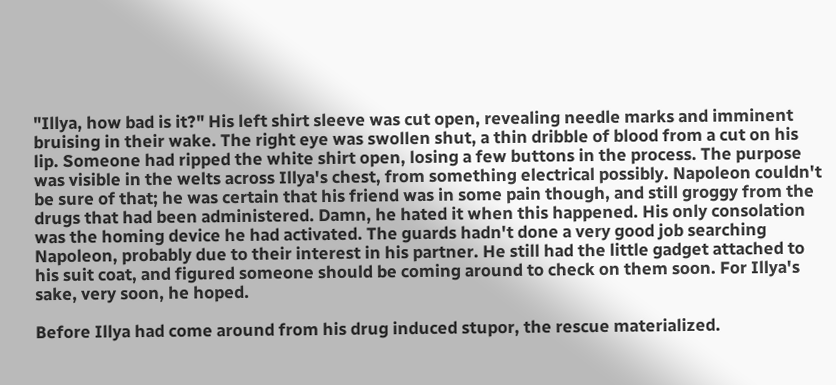"Illya, how bad is it?" His left shirt sleeve was cut open, revealing needle marks and imminent bruising in their wake. The right eye was swollen shut, a thin dribble of blood from a cut on his lip. Someone had ripped the white shirt open, losing a few buttons in the process. The purpose was visible in the welts across Illya's chest, from something electrical possibly. Napoleon couldn't be sure of that; he was certain that his friend was in some pain though, and still groggy from the drugs that had been administered. Damn, he hated it when this happened. His only consolation was the homing device he had activated. The guards hadn't done a very good job searching Napoleon, probably due to their interest in his partner. He still had the little gadget attached to his suit coat, and figured someone should be coming around to check on them soon. For Illya's sake, very soon, he hoped.

Before Illya had come around from his drug induced stupor, the rescue materialized.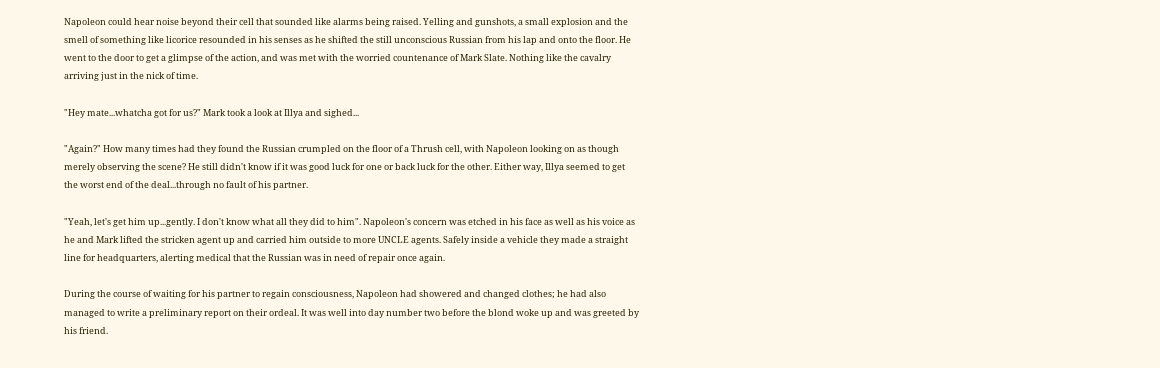Napoleon could hear noise beyond their cell that sounded like alarms being raised. Yelling and gunshots, a small explosion and the smell of something like licorice resounded in his senses as he shifted the still unconscious Russian from his lap and onto the floor. He went to the door to get a glimpse of the action, and was met with the worried countenance of Mark Slate. Nothing like the cavalry arriving just in the nick of time.

"Hey mate...whatcha got for us?" Mark took a look at Illya and sighed...

"Again?" How many times had they found the Russian crumpled on the floor of a Thrush cell, with Napoleon looking on as though merely observing the scene? He still didn't know if it was good luck for one or back luck for the other. Either way, Illya seemed to get the worst end of the deal...through no fault of his partner.

"Yeah, let's get him up...gently. I don't know what all they did to him". Napoleon's concern was etched in his face as well as his voice as he and Mark lifted the stricken agent up and carried him outside to more UNCLE agents. Safely inside a vehicle they made a straight line for headquarters, alerting medical that the Russian was in need of repair once again.

During the course of waiting for his partner to regain consciousness, Napoleon had showered and changed clothes; he had also managed to write a preliminary report on their ordeal. It was well into day number two before the blond woke up and was greeted by his friend.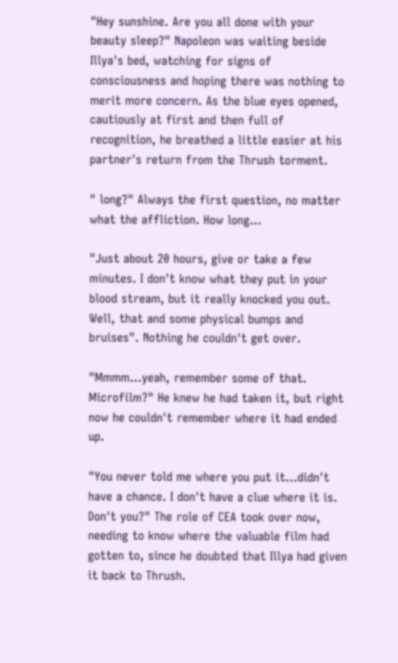"Hey sunshine. Are you all done with your beauty sleep?" Napoleon was waiting beside Illya's bed, watching for signs of consciousness and hoping there was nothing to merit more concern. As the blue eyes opened, cautiously at first and then full of recognition, he breathed a little easier at his partner's return from the Thrush torment.

" long?" Always the first question, no matter what the affliction. How long...

"Just about 20 hours, give or take a few minutes. I don't know what they put in your blood stream, but it really knocked you out. Well, that and some physical bumps and bruises". Nothing he couldn't get over.

"Mmmm...yeah, remember some of that. Microfilm?" He knew he had taken it, but right now he couldn't remember where it had ended up.

"You never told me where you put it...didn't have a chance. I don't have a clue where it is. Don't you?" The role of CEA took over now, needing to know where the valuable film had gotten to, since he doubted that Illya had given it back to Thrush.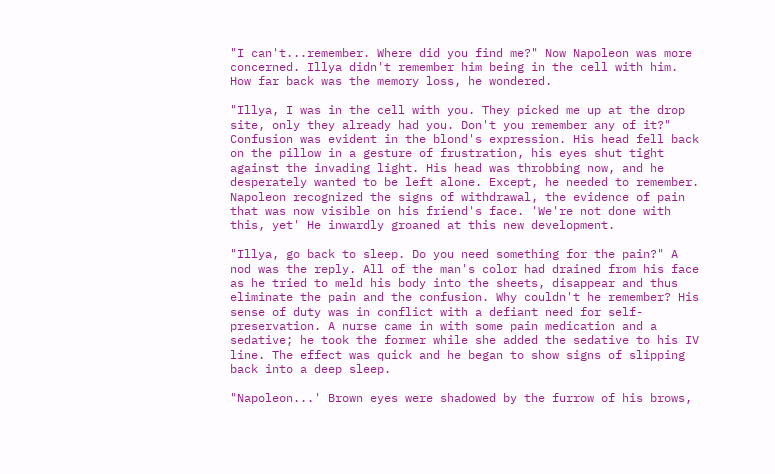"I can't...remember. Where did you find me?" Now Napoleon was more concerned. Illya didn't remember him being in the cell with him. How far back was the memory loss, he wondered.

"Illya, I was in the cell with you. They picked me up at the drop site, only they already had you. Don't you remember any of it?" Confusion was evident in the blond's expression. His head fell back on the pillow in a gesture of frustration, his eyes shut tight against the invading light. His head was throbbing now, and he desperately wanted to be left alone. Except, he needed to remember. Napoleon recognized the signs of withdrawal, the evidence of pain that was now visible on his friend's face. 'We're not done with this, yet' He inwardly groaned at this new development.

"Illya, go back to sleep. Do you need something for the pain?" A nod was the reply. All of the man's color had drained from his face as he tried to meld his body into the sheets, disappear and thus eliminate the pain and the confusion. Why couldn't he remember? His sense of duty was in conflict with a defiant need for self-preservation. A nurse came in with some pain medication and a sedative; he took the former while she added the sedative to his IV line. The effect was quick and he began to show signs of slipping back into a deep sleep.

"Napoleon...' Brown eyes were shadowed by the furrow of his brows,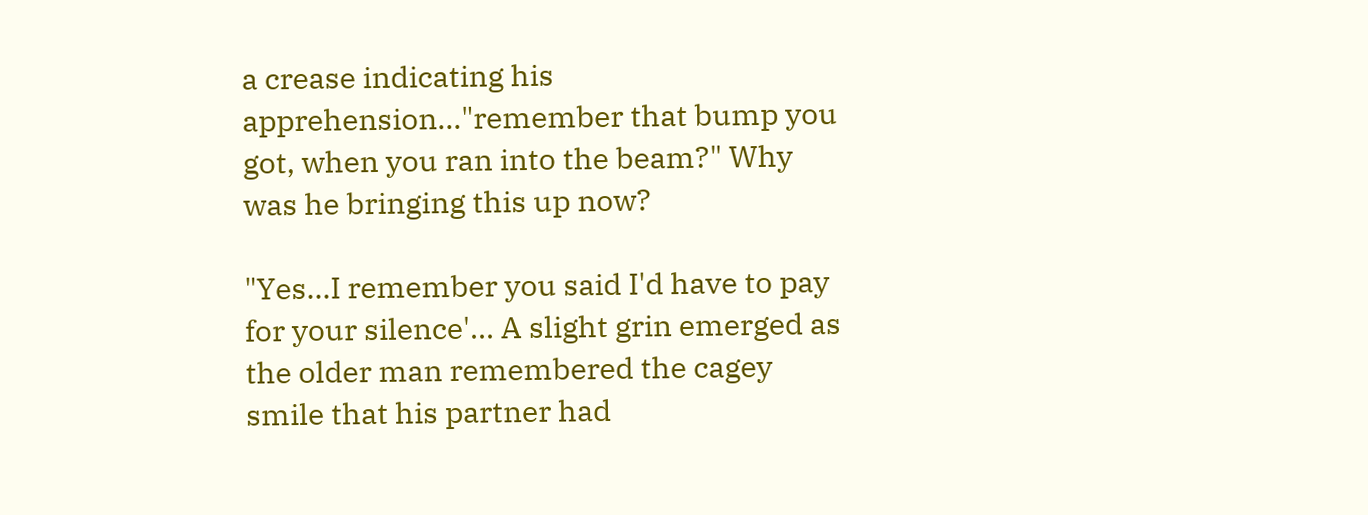a crease indicating his apprehension..."remember that bump you got, when you ran into the beam?" Why was he bringing this up now?

"Yes...I remember you said I'd have to pay for your silence'... A slight grin emerged as the older man remembered the cagey smile that his partner had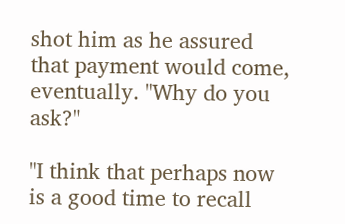shot him as he assured that payment would come, eventually. "Why do you ask?"

"I think that perhaps now is a good time to recall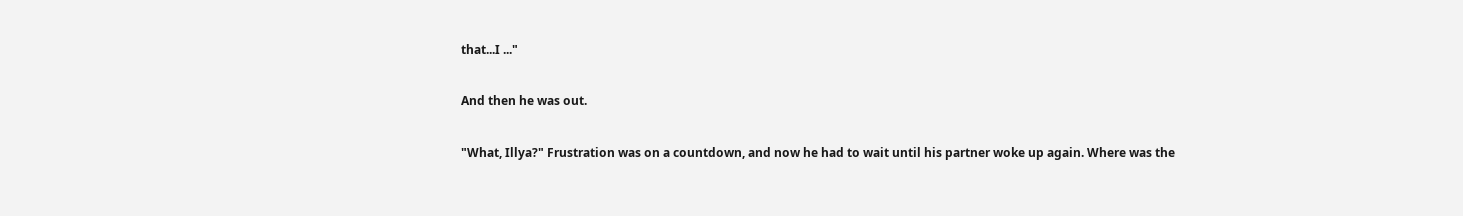that...I ..."

And then he was out.

"What, Illya?" Frustration was on a countdown, and now he had to wait until his partner woke up again. Where was the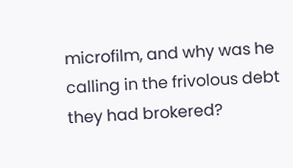microfilm, and why was he calling in the frivolous debt they had brokered?